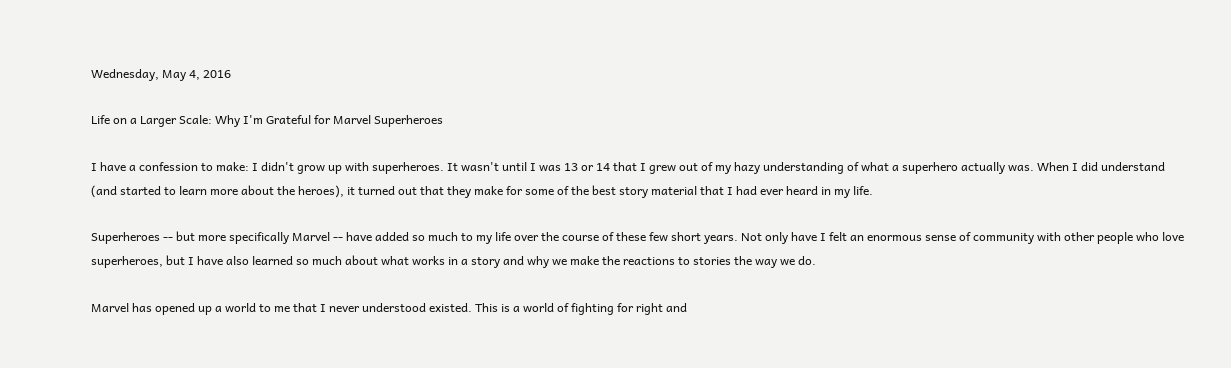Wednesday, May 4, 2016

Life on a Larger Scale: Why I'm Grateful for Marvel Superheroes

I have a confession to make: I didn't grow up with superheroes. It wasn't until I was 13 or 14 that I grew out of my hazy understanding of what a superhero actually was. When I did understand (and started to learn more about the heroes), it turned out that they make for some of the best story material that I had ever heard in my life.

Superheroes -- but more specifically Marvel -- have added so much to my life over the course of these few short years. Not only have I felt an enormous sense of community with other people who love superheroes, but I have also learned so much about what works in a story and why we make the reactions to stories the way we do.

Marvel has opened up a world to me that I never understood existed. This is a world of fighting for right and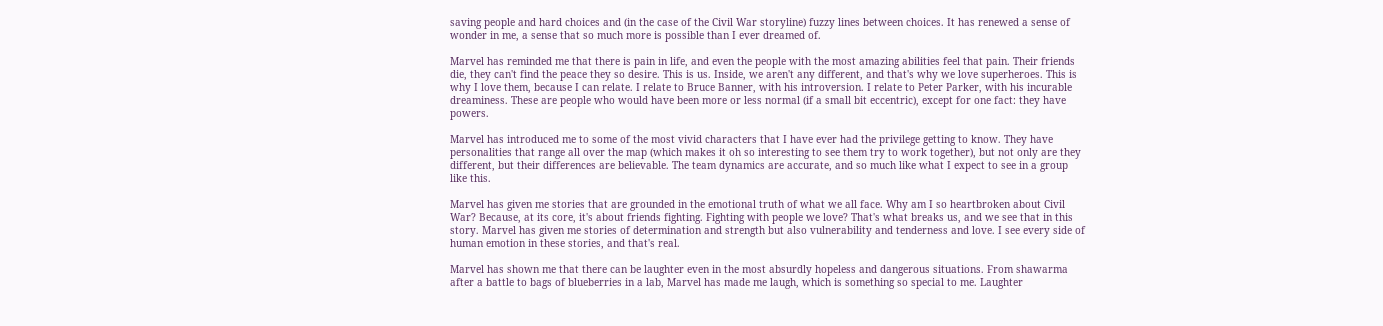saving people and hard choices and (in the case of the Civil War storyline) fuzzy lines between choices. It has renewed a sense of wonder in me, a sense that so much more is possible than I ever dreamed of.

Marvel has reminded me that there is pain in life, and even the people with the most amazing abilities feel that pain. Their friends die, they can't find the peace they so desire. This is us. Inside, we aren't any different, and that's why we love superheroes. This is why I love them, because I can relate. I relate to Bruce Banner, with his introversion. I relate to Peter Parker, with his incurable dreaminess. These are people who would have been more or less normal (if a small bit eccentric), except for one fact: they have powers.

Marvel has introduced me to some of the most vivid characters that I have ever had the privilege getting to know. They have personalities that range all over the map (which makes it oh so interesting to see them try to work together), but not only are they different, but their differences are believable. The team dynamics are accurate, and so much like what I expect to see in a group like this.

Marvel has given me stories that are grounded in the emotional truth of what we all face. Why am I so heartbroken about Civil War? Because, at its core, it's about friends fighting. Fighting with people we love? That's what breaks us, and we see that in this story. Marvel has given me stories of determination and strength but also vulnerability and tenderness and love. I see every side of human emotion in these stories, and that's real.

Marvel has shown me that there can be laughter even in the most absurdly hopeless and dangerous situations. From shawarma after a battle to bags of blueberries in a lab, Marvel has made me laugh, which is something so special to me. Laughter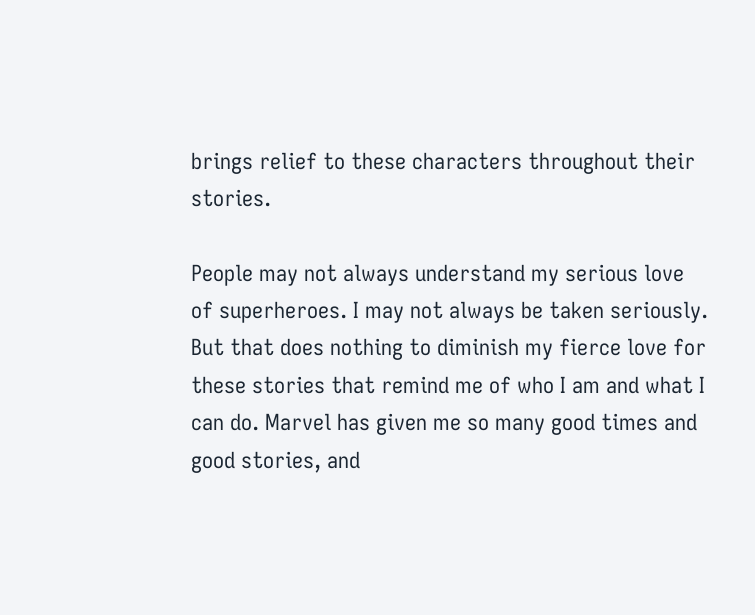brings relief to these characters throughout their stories.

People may not always understand my serious love of superheroes. I may not always be taken seriously. But that does nothing to diminish my fierce love for these stories that remind me of who I am and what I can do. Marvel has given me so many good times and good stories, and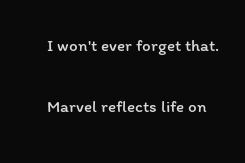I won't ever forget that.

Marvel reflects life on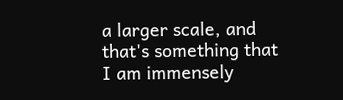a larger scale, and that's something that I am immensely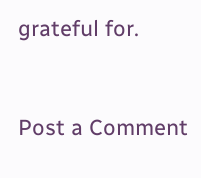grateful for.


Post a Comment